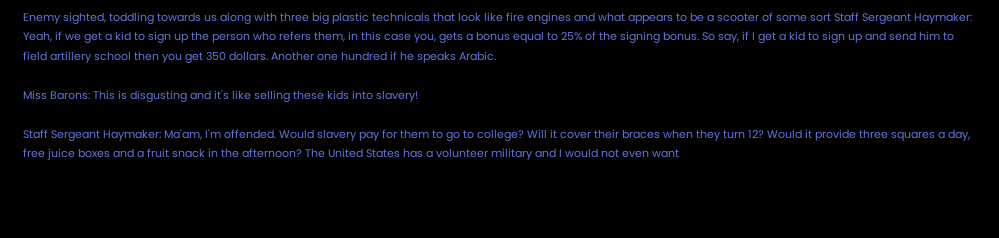Enemy sighted, toddling towards us along with three big plastic technicals that look like fire engines and what appears to be a scooter of some sort Staff Sergeant Haymaker: Yeah, if we get a kid to sign up the person who refers them, in this case you, gets a bonus equal to 25% of the signing bonus. So say, if I get a kid to sign up and send him to field artillery school then you get 350 dollars. Another one hundred if he speaks Arabic.

Miss Barons: This is disgusting and it's like selling these kids into slavery!

Staff Sergeant Haymaker: Ma'am, I'm offended. Would slavery pay for them to go to college? Will it cover their braces when they turn 12? Would it provide three squares a day, free juice boxes and a fruit snack in the afternoon? The United States has a volunteer military and I would not even want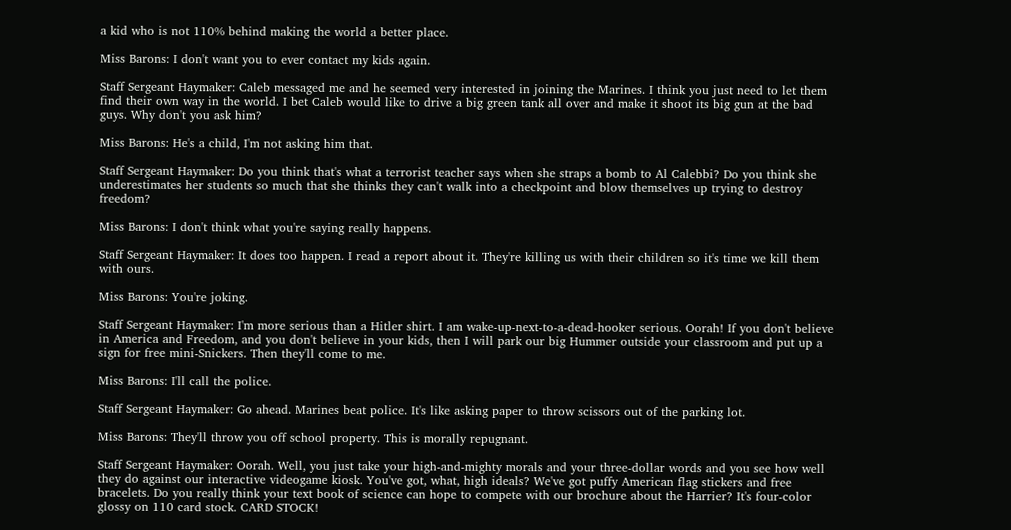a kid who is not 110% behind making the world a better place.

Miss Barons: I don't want you to ever contact my kids again.

Staff Sergeant Haymaker: Caleb messaged me and he seemed very interested in joining the Marines. I think you just need to let them find their own way in the world. I bet Caleb would like to drive a big green tank all over and make it shoot its big gun at the bad guys. Why don't you ask him?

Miss Barons: He's a child, I'm not asking him that.

Staff Sergeant Haymaker: Do you think that's what a terrorist teacher says when she straps a bomb to Al Calebbi? Do you think she underestimates her students so much that she thinks they can't walk into a checkpoint and blow themselves up trying to destroy freedom?

Miss Barons: I don't think what you're saying really happens.

Staff Sergeant Haymaker: It does too happen. I read a report about it. They're killing us with their children so it's time we kill them with ours.

Miss Barons: You're joking.

Staff Sergeant Haymaker: I'm more serious than a Hitler shirt. I am wake-up-next-to-a-dead-hooker serious. Oorah! If you don't believe in America and Freedom, and you don't believe in your kids, then I will park our big Hummer outside your classroom and put up a sign for free mini-Snickers. Then they'll come to me.

Miss Barons: I'll call the police.

Staff Sergeant Haymaker: Go ahead. Marines beat police. It's like asking paper to throw scissors out of the parking lot.

Miss Barons: They'll throw you off school property. This is morally repugnant.

Staff Sergeant Haymaker: Oorah. Well, you just take your high-and-mighty morals and your three-dollar words and you see how well they do against our interactive videogame kiosk. You've got, what, high ideals? We've got puffy American flag stickers and free bracelets. Do you really think your text book of science can hope to compete with our brochure about the Harrier? It's four-color glossy on 110 card stock. CARD STOCK!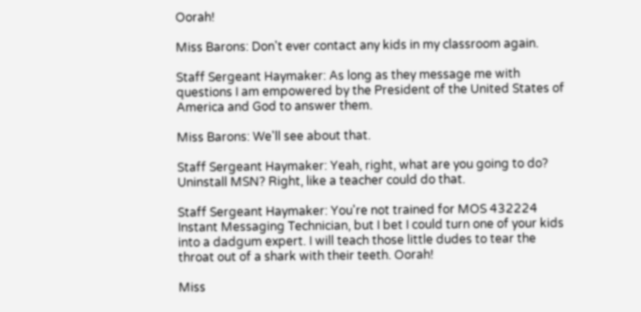Oorah!

Miss Barons: Don't ever contact any kids in my classroom again.

Staff Sergeant Haymaker: As long as they message me with questions I am empowered by the President of the United States of America and God to answer them.

Miss Barons: We'll see about that.

Staff Sergeant Haymaker: Yeah, right, what are you going to do? Uninstall MSN? Right, like a teacher could do that.

Staff Sergeant Haymaker: You're not trained for MOS 432224 Instant Messaging Technician, but I bet I could turn one of your kids into a dadgum expert. I will teach those little dudes to tear the throat out of a shark with their teeth. Oorah!

Miss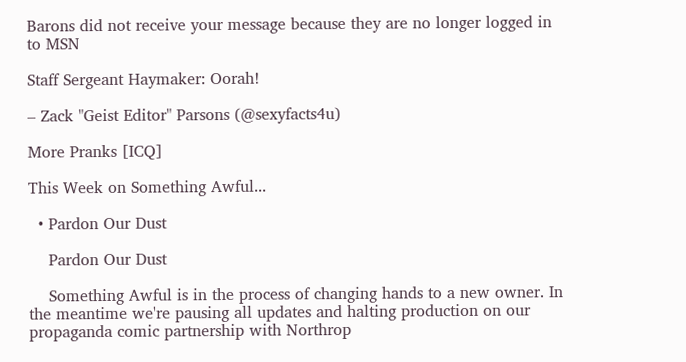Barons did not receive your message because they are no longer logged in to MSN

Staff Sergeant Haymaker: Oorah!

– Zack "Geist Editor" Parsons (@sexyfacts4u)

More Pranks [ICQ]

This Week on Something Awful...

  • Pardon Our Dust

    Pardon Our Dust

    Something Awful is in the process of changing hands to a new owner. In the meantime we're pausing all updates and halting production on our propaganda comic partnership with Northrop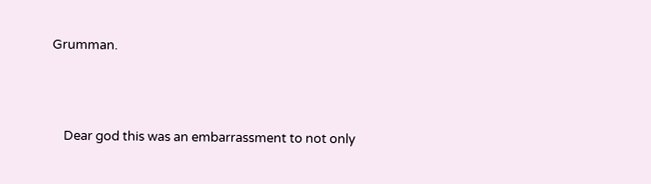Grumman.



    Dear god this was an embarrassment to not only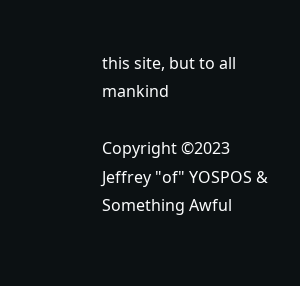this site, but to all mankind

Copyright ©2023 Jeffrey "of" YOSPOS & Something Awful